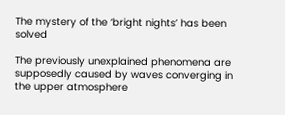The mystery of the ‘bright nights’ has been solved

The previously unexplained phenomena are supposedly caused by waves converging in the upper atmosphere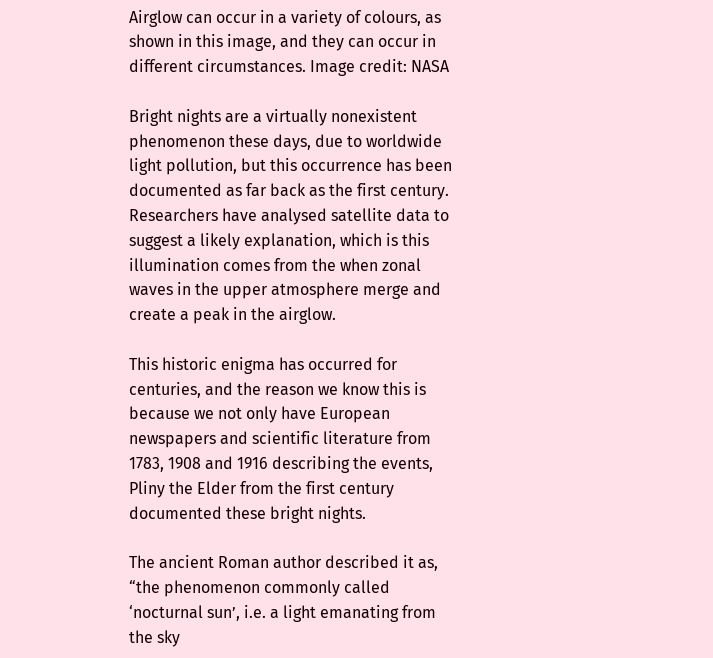Airglow can occur in a variety of colours, as shown in this image, and they can occur in different circumstances. Image credit: NASA

Bright nights are a virtually nonexistent phenomenon these days, due to worldwide light pollution, but this occurrence has been documented as far back as the first century. Researchers have analysed satellite data to suggest a likely explanation, which is this illumination comes from the when zonal waves in the upper atmosphere merge and create a peak in the airglow.

This historic enigma has occurred for centuries, and the reason we know this is because we not only have European newspapers and scientific literature from 1783, 1908 and 1916 describing the events, Pliny the Elder from the first century documented these bright nights.

The ancient Roman author described it as, “the phenomenon commonly called ‘nocturnal sun’, i.e. a light emanating from the sky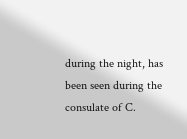during the night, has been seen during the consulate of C.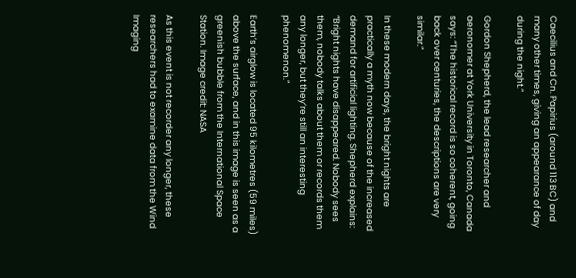Caecilius and Cn. Papirius (around 113 BC) and many other times, giving an appearance of day during the night.”

Gordon Shepherd, the lead researcher and aeronomer at York University in Toronto, Canada says: “The historical record is so coherent, going back over centuries, the descriptions are very similar.”

In these modern days, the bright nights are practically a myth now because of the increased demand for artificial lighting. Shepherd explains: “Bright nights have disappeared. Nobody sees them, nobody talks about them or records them any longer, but they’re still an interesting phenomenon.”

Earth’s airglow is located 95 kilometres (59 miles) above the surface, and in this image is seen as a greenish bubble from the International Space Station. Image credit: NASA

As this event is not recorder any longer, these researchers had to examine data from the Wind Imaging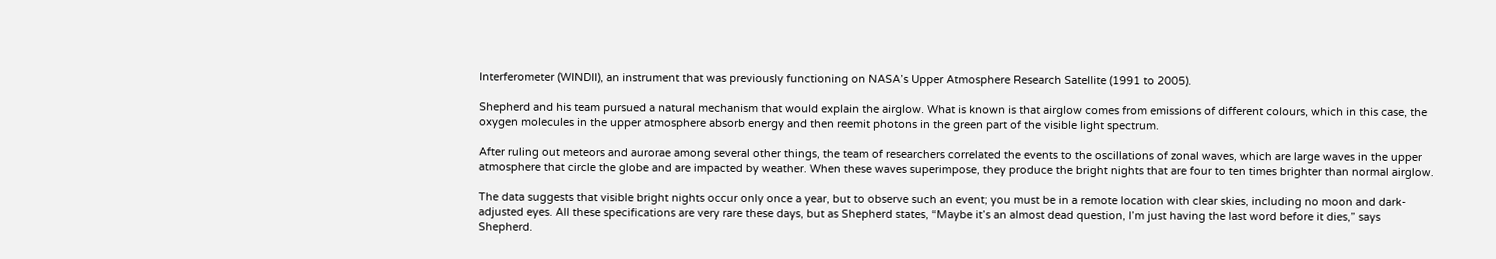Interferometer (WINDII), an instrument that was previously functioning on NASA’s Upper Atmosphere Research Satellite (1991 to 2005).

Shepherd and his team pursued a natural mechanism that would explain the airglow. What is known is that airglow comes from emissions of different colours, which in this case, the oxygen molecules in the upper atmosphere absorb energy and then reemit photons in the green part of the visible light spectrum.

After ruling out meteors and aurorae among several other things, the team of researchers correlated the events to the oscillations of zonal waves, which are large waves in the upper atmosphere that circle the globe and are impacted by weather. When these waves superimpose, they produce the bright nights that are four to ten times brighter than normal airglow.

The data suggests that visible bright nights occur only once a year, but to observe such an event; you must be in a remote location with clear skies, including no moon and dark-adjusted eyes. All these specifications are very rare these days, but as Shepherd states, “Maybe it’s an almost dead question, I’m just having the last word before it dies,” says Shepherd.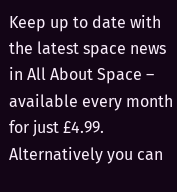Keep up to date with the latest space news in All About Space – available every month for just £4.99. Alternatively you can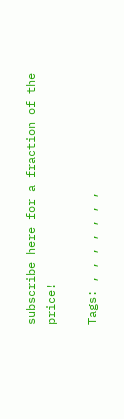subscribe here for a fraction of the price!

Tags: , , , , , , ,